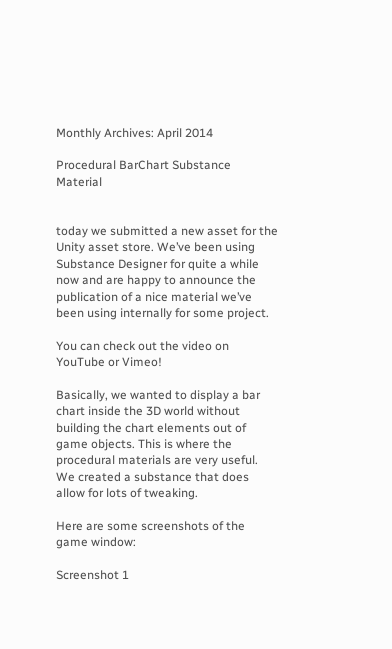Monthly Archives: April 2014

Procedural BarChart Substance Material


today we submitted a new asset for the Unity asset store. We’ve been using Substance Designer for quite a while now and are happy to announce the publication of a nice material we’ve been using internally for some project.

You can check out the video on YouTube or Vimeo!

Basically, we wanted to display a bar chart inside the 3D world without building the chart elements out of game objects. This is where the procedural materials are very useful. We created a substance that does allow for lots of tweaking.

Here are some screenshots of the game window:

Screenshot 1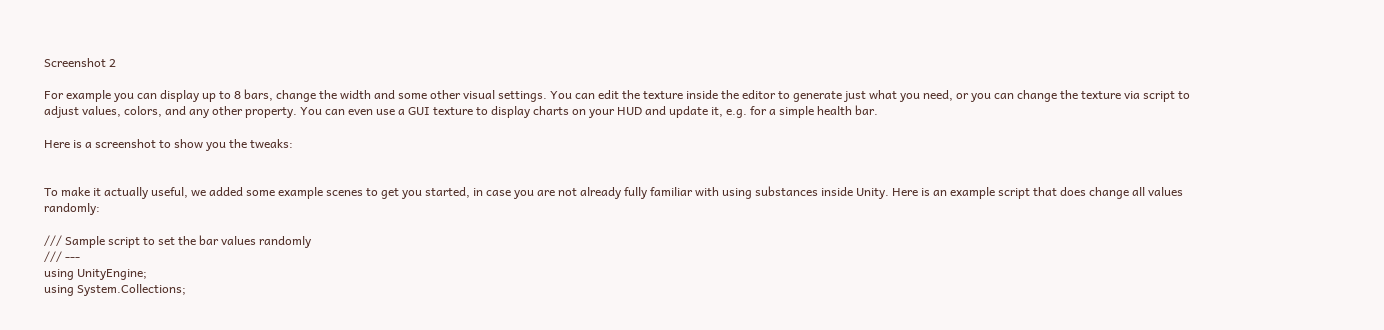Screenshot 2

For example you can display up to 8 bars, change the width and some other visual settings. You can edit the texture inside the editor to generate just what you need, or you can change the texture via script to adjust values, colors, and any other property. You can even use a GUI texture to display charts on your HUD and update it, e.g. for a simple health bar.

Here is a screenshot to show you the tweaks:


To make it actually useful, we added some example scenes to get you started, in case you are not already fully familiar with using substances inside Unity. Here is an example script that does change all values randomly:

/// Sample script to set the bar values randomly
/// ---
using UnityEngine;
using System.Collections;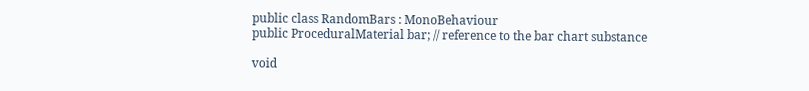public class RandomBars : MonoBehaviour
public ProceduralMaterial bar; // reference to the bar chart substance

void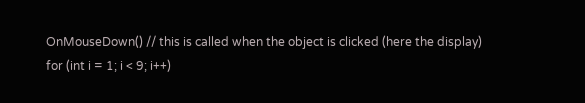OnMouseDown() // this is called when the object is clicked (here the display)
for (int i = 1; i < 9; i++)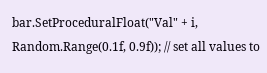bar.SetProceduralFloat("Val" + i, Random.Range(0.1f, 0.9f)); // set all values to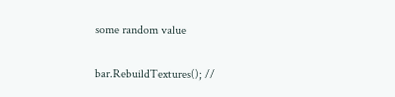some random value

bar.RebuildTextures(); //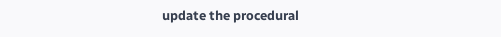update the procedural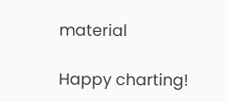material

Happy charting!